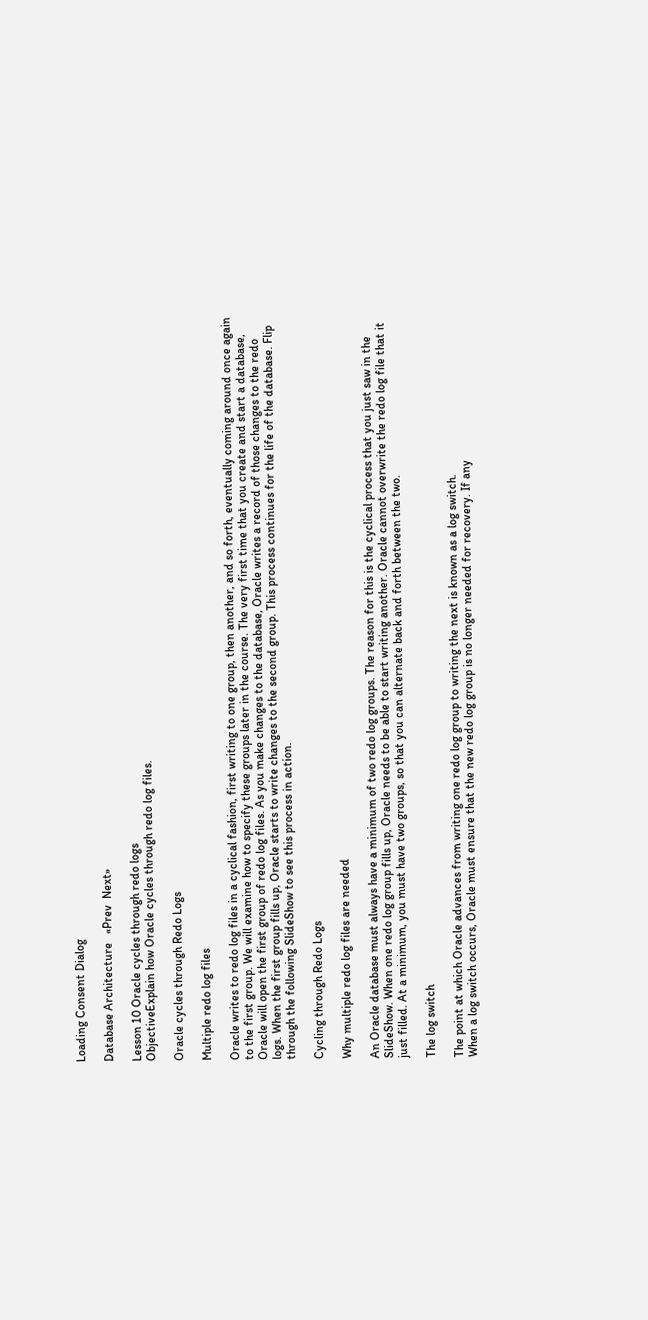Loading Consent Dialog

Database Architecture   «Prev  Next»

Lesson 10 Oracle cycles through redo logs
ObjectiveExplain how Oracle cycles through redo log files.

Oracle cycles through Redo Logs

Multiple redo log files

Oracle writes to redo log files in a cyclical fashion, first writing to one group, then another, and so forth, eventually coming around once again to the first group. We will examine how to specify these groups later in the course. The very first time that you create and start a database, Oracle will open the first group of redo log files. As you make changes to the database, Oracle writes a record of those changes to the redo logs. When the first group fills up, Oracle starts to write changes to the second group. This process continues for the life of the database. Flip through the following SlideShow to see this process in action.

Cycling through Redo Logs

Why multiple redo log files are needed

An Oracle database must always have a minimum of two redo log groups. The reason for this is the cyclical process that you just saw in the SlideShow. When one redo log group fills up, Oracle needs to be able to start writing another. Oracle cannot overwrite the redo log file that it just filled. At a minimum, you must have two groups, so that you can alternate back and forth between the two.

The log switch

The point at which Oracle advances from writing one redo log group to writing the next is known as a log switch.
When a log switch occurs, Oracle must ensure that the new redo log group is no longer needed for recovery. If any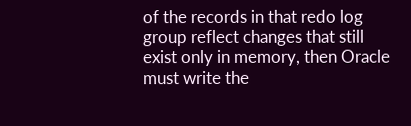of the records in that redo log group reflect changes that still exist only in memory, then Oracle must write the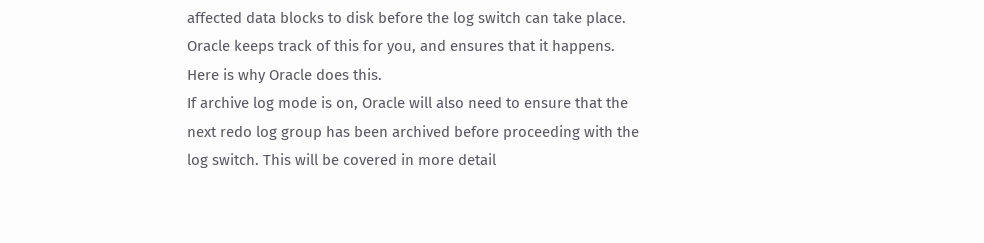affected data blocks to disk before the log switch can take place. Oracle keeps track of this for you, and ensures that it happens.
Here is why Oracle does this.
If archive log mode is on, Oracle will also need to ensure that the next redo log group has been archived before proceeding with the log switch. This will be covered in more detail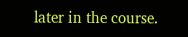later in the course.